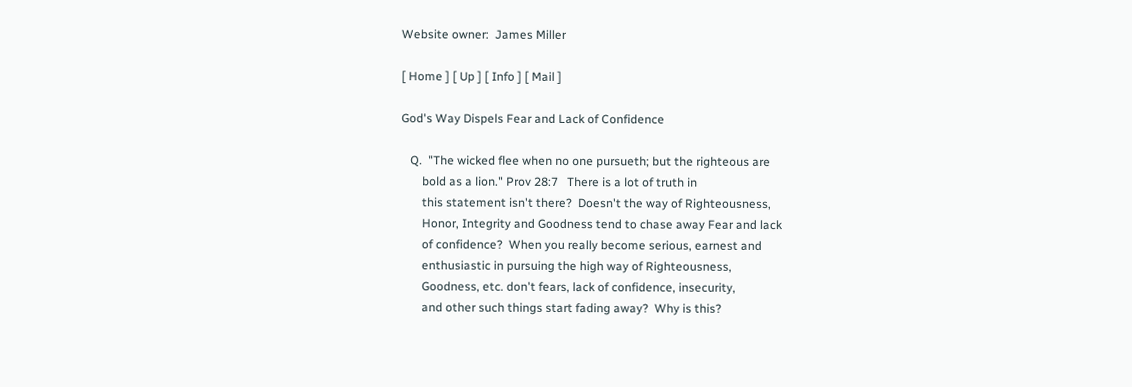Website owner:  James Miller

[ Home ] [ Up ] [ Info ] [ Mail ]

God's Way Dispels Fear and Lack of Confidence

   Q.  "The wicked flee when no one pursueth; but the righteous are
       bold as a lion." Prov 28:7   There is a lot of truth in
       this statement isn't there?  Doesn't the way of Righteousness,
       Honor, Integrity and Goodness tend to chase away Fear and lack
       of confidence?  When you really become serious, earnest and
       enthusiastic in pursuing the high way of Righteousness,
       Goodness, etc. don't fears, lack of confidence, insecurity,
       and other such things start fading away?  Why is this?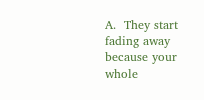A.  They start fading away because your whole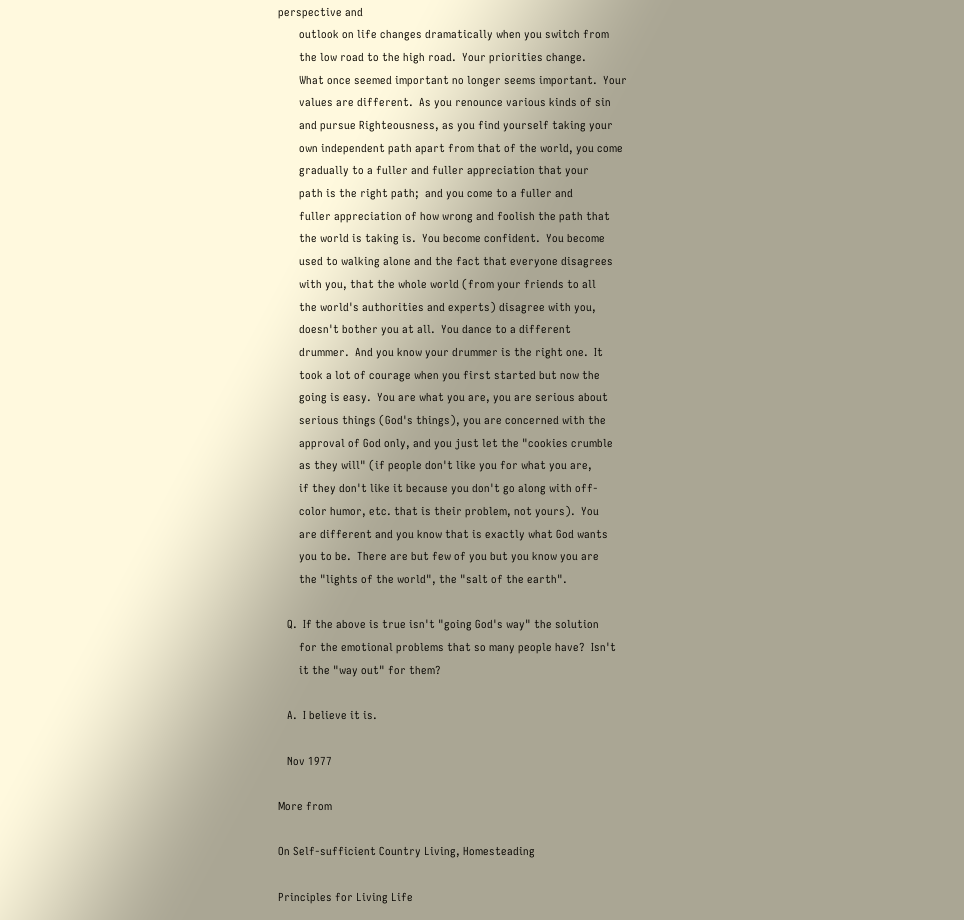perspective and
       outlook on life changes dramatically when you switch from
       the low road to the high road.  Your priorities change.
       What once seemed important no longer seems important.  Your
       values are different.  As you renounce various kinds of sin
       and pursue Righteousness, as you find yourself taking your
       own independent path apart from that of the world, you come
       gradually to a fuller and fuller appreciation that your
       path is the right path;  and you come to a fuller and
       fuller appreciation of how wrong and foolish the path that
       the world is taking is.  You become confident.  You become
       used to walking alone and the fact that everyone disagrees
       with you, that the whole world (from your friends to all
       the world's authorities and experts) disagree with you,
       doesn't bother you at all.  You dance to a different
       drummer.  And you know your drummer is the right one.  It
       took a lot of courage when you first started but now the
       going is easy.  You are what you are, you are serious about
       serious things (God's things), you are concerned with the
       approval of God only, and you just let the "cookies crumble
       as they will" (if people don't like you for what you are,
       if they don't like it because you don't go along with off-
       color humor, etc. that is their problem, not yours).  You
       are different and you know that is exactly what God wants
       you to be.  There are but few of you but you know you are
       the "lights of the world", the "salt of the earth".

   Q.  If the above is true isn't "going God's way" the solution
       for the emotional problems that so many people have?  Isn't
       it the "way out" for them?

   A.  I believe it is.

   Nov 1977

More from

On Self-sufficient Country Living, Homesteading

Principles for Living Life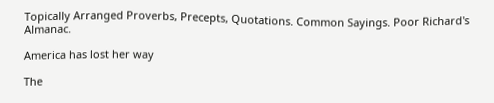Topically Arranged Proverbs, Precepts, Quotations. Common Sayings. Poor Richard's Almanac.

America has lost her way

The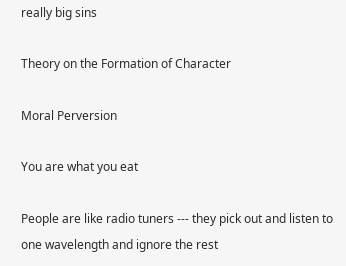really big sins

Theory on the Formation of Character

Moral Perversion

You are what you eat

People are like radio tuners --- they pick out and listen to one wavelength and ignore the rest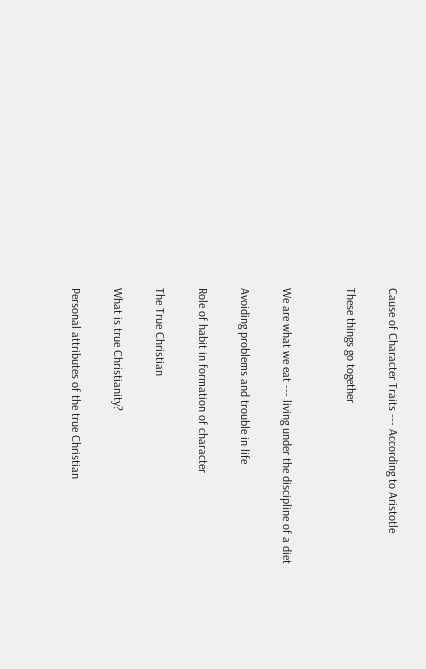Cause of Character Traits --- According to Aristotle

These things go together


We are what we eat --- living under the discipline of a diet

Avoiding problems and trouble in life

Role of habit in formation of character

The True Christian

What is true Christianity?

Personal attributes of the true Christian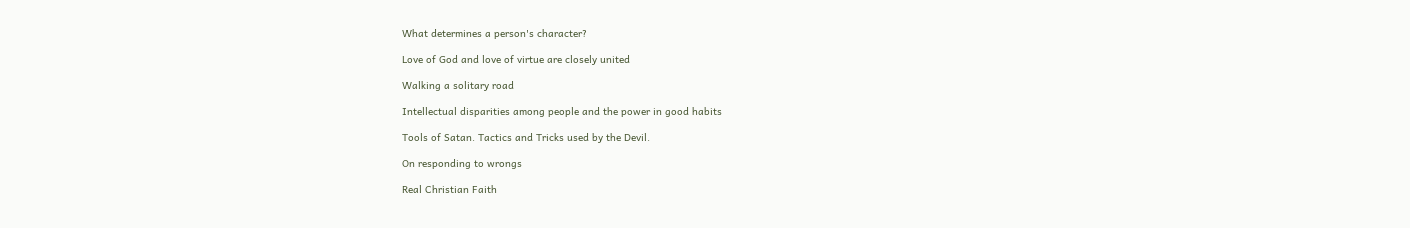What determines a person's character?

Love of God and love of virtue are closely united

Walking a solitary road

Intellectual disparities among people and the power in good habits

Tools of Satan. Tactics and Tricks used by the Devil.

On responding to wrongs

Real Christian Faith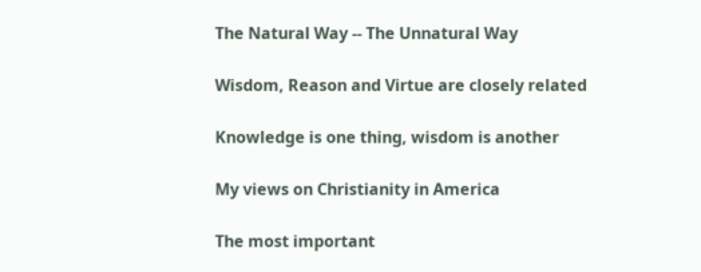The Natural Way -- The Unnatural Way

Wisdom, Reason and Virtue are closely related

Knowledge is one thing, wisdom is another

My views on Christianity in America

The most important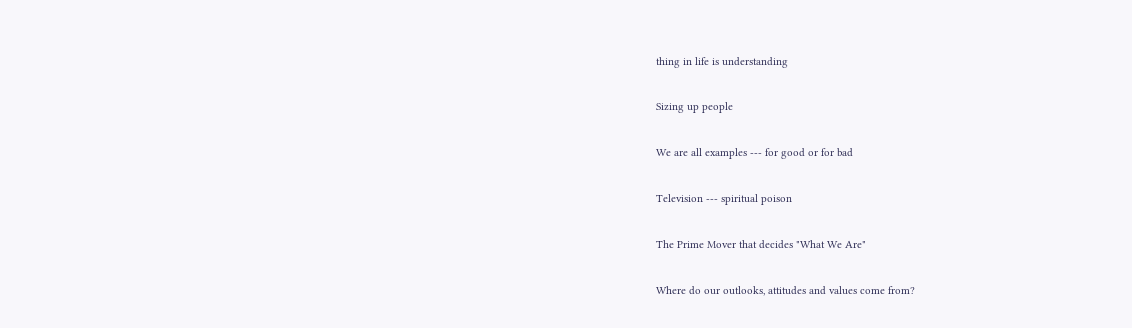thing in life is understanding

Sizing up people

We are all examples --- for good or for bad

Television --- spiritual poison

The Prime Mover that decides "What We Are"

Where do our outlooks, attitudes and values come from?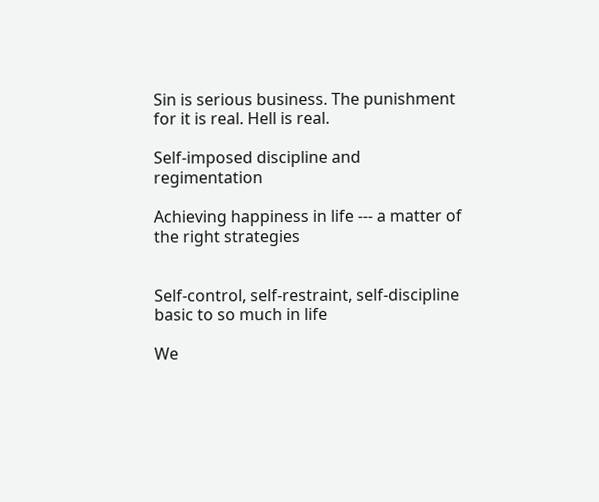Sin is serious business. The punishment for it is real. Hell is real.

Self-imposed discipline and regimentation

Achieving happiness in life --- a matter of the right strategies


Self-control, self-restraint, self-discipline basic to so much in life

We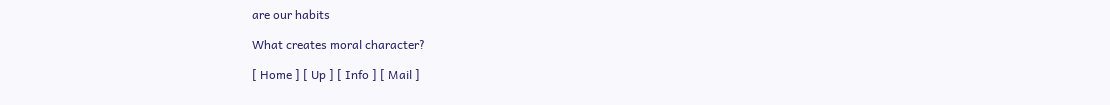are our habits

What creates moral character?

[ Home ] [ Up ] [ Info ] [ Mail ]